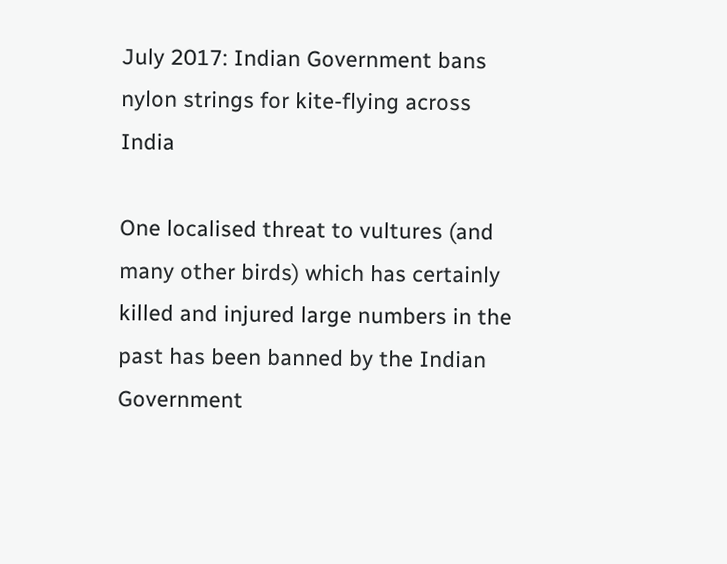July 2017: Indian Government bans nylon strings for kite-flying across India

One localised threat to vultures (and many other birds) which has certainly killed and injured large numbers in the past has been banned by the Indian Government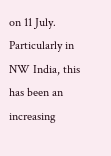on 11 July. Particularly in NW India, this has been an increasing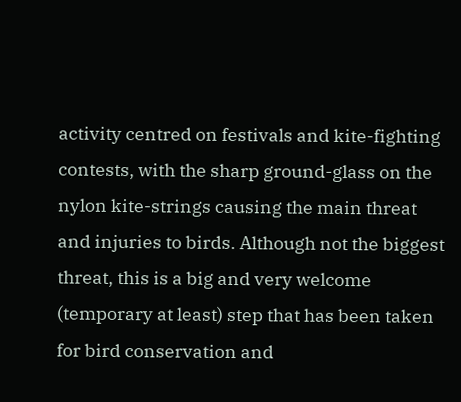activity centred on festivals and kite-fighting contests, with the sharp ground-glass on the nylon kite-strings causing the main threat and injuries to birds. Although not the biggest threat, this is a big and very welcome (temporary at least) step that has been taken for bird conservation and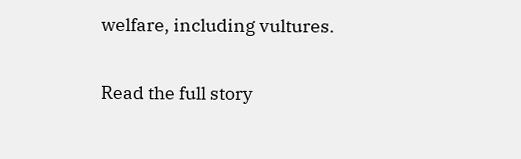welfare, including vultures.

Read the full story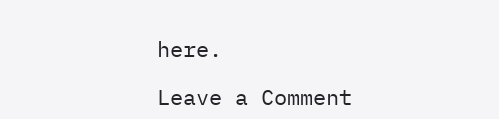here.

Leave a Comment